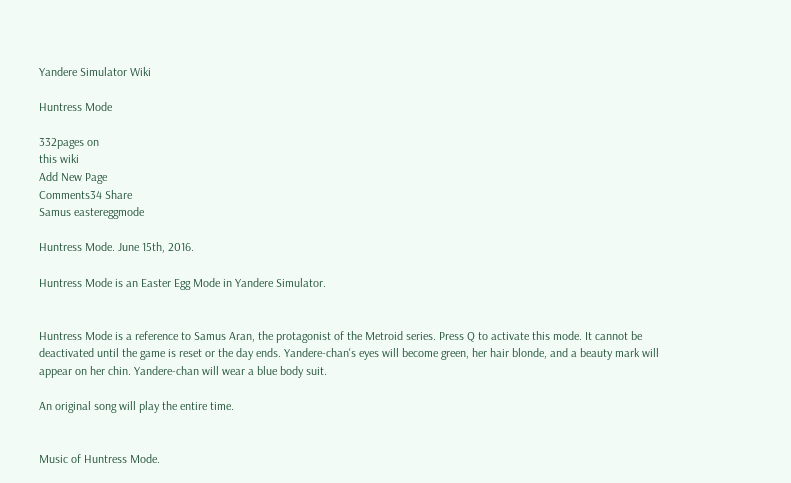Yandere Simulator Wiki

Huntress Mode

332pages on
this wiki
Add New Page
Comments34 Share
Samus eastereggmode

Huntress Mode. June 15th, 2016.

Huntress Mode is an Easter Egg Mode in Yandere Simulator.


Huntress Mode is a reference to Samus Aran, the protagonist of the Metroid series. Press Q to activate this mode. It cannot be deactivated until the game is reset or the day ends. Yandere-chan's eyes will become green, her hair blonde, and a beauty mark will appear on her chin. Yandere-chan will wear a blue body suit.

An original song will play the entire time.


Music of Huntress Mode.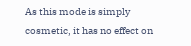As this mode is simply cosmetic, it has no effect on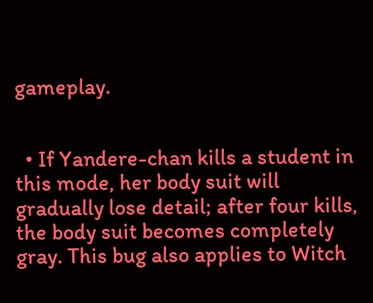gameplay.


  • If Yandere-chan kills a student in this mode, her body suit will gradually lose detail; after four kills, the body suit becomes completely gray. This bug also applies to Witch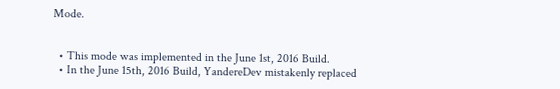Mode.


  • This mode was implemented in the June 1st, 2016 Build.
  • In the June 15th, 2016 Build, YandereDev mistakenly replaced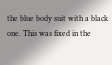the blue body suit with a black one. This was fixed in the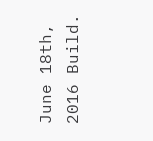June 18th, 2016 Build.